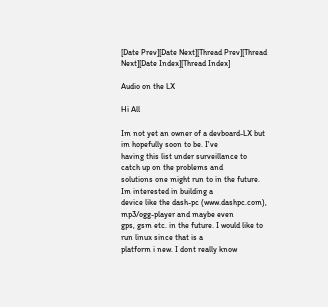[Date Prev][Date Next][Thread Prev][Thread Next][Date Index][Thread Index]

Audio on the LX

Hi All

Im not yet an owner of a devboard-LX but im hopefully soon to be. I've
having this list under surveillance to catch up on the problems and
solutions one might run to in the future. Im interested in building a
device like the dash-pc (www.dashpc.com), mp3/ogg-player and maybe even
gps, gsm etc. in the future. I would like to run linux since that is a
platform i new. I dont really know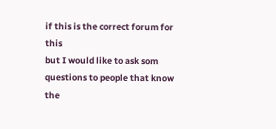if this is the correct forum for this
but I would like to ask som questions to people that know the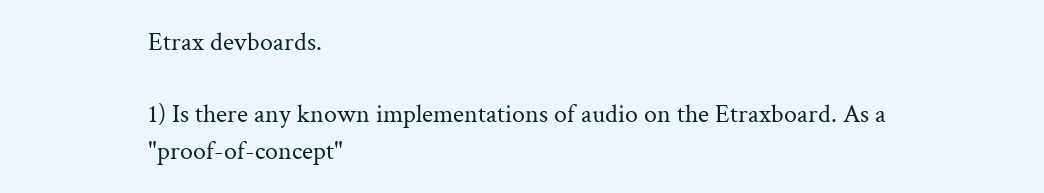Etrax devboards.

1) Is there any known implementations of audio on the Etraxboard. As a
"proof-of-concept"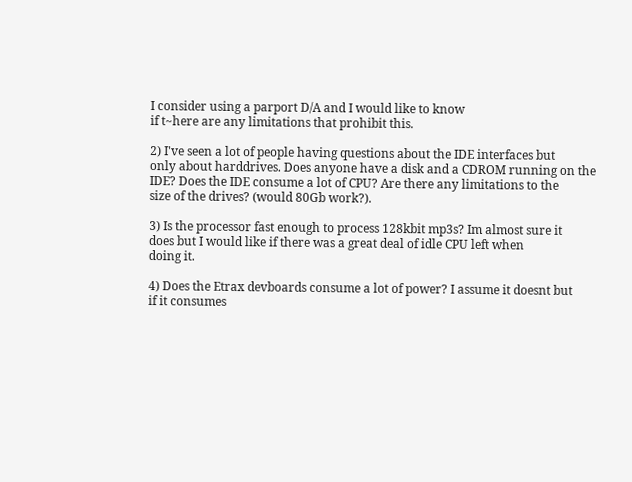I consider using a parport D/A and I would like to know
if t~here are any limitations that prohibit this.

2) I've seen a lot of people having questions about the IDE interfaces but
only about harddrives. Does anyone have a disk and a CDROM running on the
IDE? Does the IDE consume a lot of CPU? Are there any limitations to the
size of the drives? (would 80Gb work?).

3) Is the processor fast enough to process 128kbit mp3s? Im almost sure it
does but I would like if there was a great deal of idle CPU left when
doing it.

4) Does the Etrax devboards consume a lot of power? I assume it doesnt but
if it consumes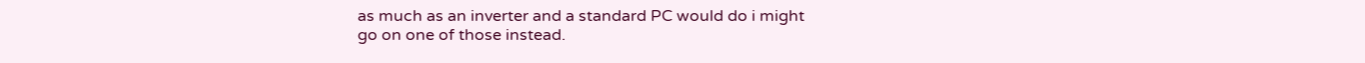as much as an inverter and a standard PC would do i might
go on one of those instead.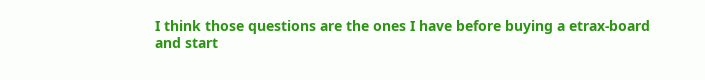I think those questions are the ones I have before buying a etrax-board
and start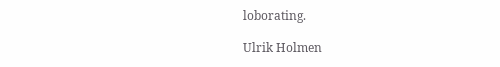loborating.

Ulrik Holmen